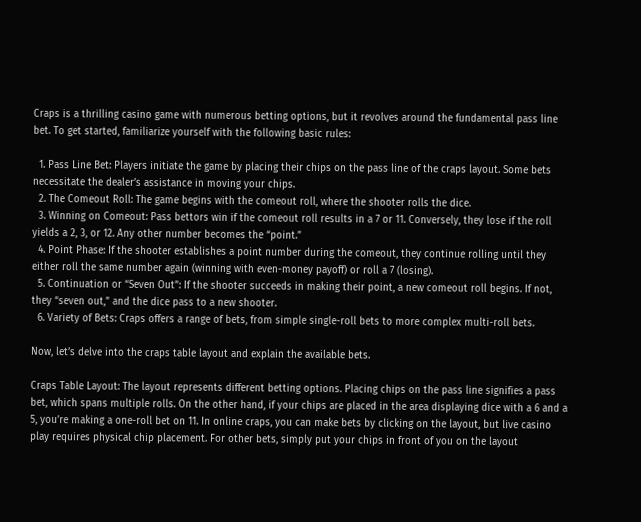Craps is a thrilling casino game with numerous betting options, but it revolves around the fundamental pass line bet. To get started, familiarize yourself with the following basic rules:

  1. Pass Line Bet: Players initiate the game by placing their chips on the pass line of the craps layout. Some bets necessitate the dealer’s assistance in moving your chips.
  2. The Comeout Roll: The game begins with the comeout roll, where the shooter rolls the dice.
  3. Winning on Comeout: Pass bettors win if the comeout roll results in a 7 or 11. Conversely, they lose if the roll yields a 2, 3, or 12. Any other number becomes the “point.”
  4. Point Phase: If the shooter establishes a point number during the comeout, they continue rolling until they either roll the same number again (winning with even-money payoff) or roll a 7 (losing).
  5. Continuation or “Seven Out”: If the shooter succeeds in making their point, a new comeout roll begins. If not, they “seven out,” and the dice pass to a new shooter.
  6. Variety of Bets: Craps offers a range of bets, from simple single-roll bets to more complex multi-roll bets.

Now, let’s delve into the craps table layout and explain the available bets.

Craps Table Layout: The layout represents different betting options. Placing chips on the pass line signifies a pass bet, which spans multiple rolls. On the other hand, if your chips are placed in the area displaying dice with a 6 and a 5, you’re making a one-roll bet on 11. In online craps, you can make bets by clicking on the layout, but live casino play requires physical chip placement. For other bets, simply put your chips in front of you on the layout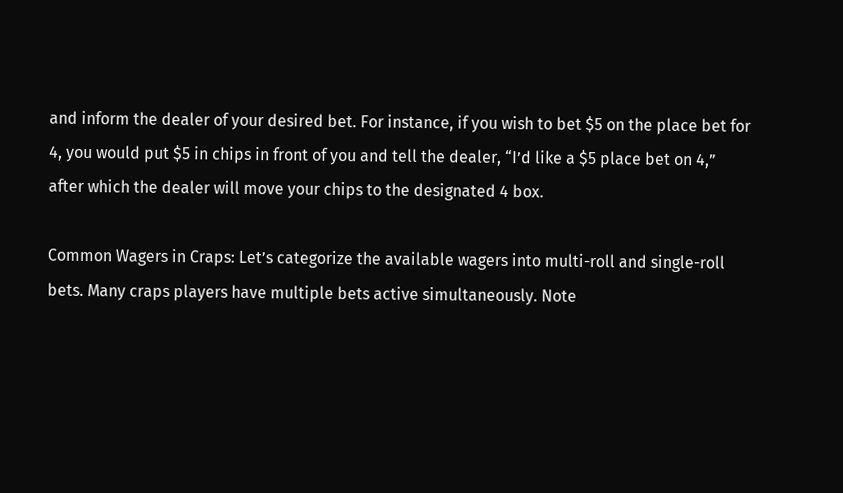and inform the dealer of your desired bet. For instance, if you wish to bet $5 on the place bet for 4, you would put $5 in chips in front of you and tell the dealer, “I’d like a $5 place bet on 4,” after which the dealer will move your chips to the designated 4 box.

Common Wagers in Craps: Let’s categorize the available wagers into multi-roll and single-roll bets. Many craps players have multiple bets active simultaneously. Note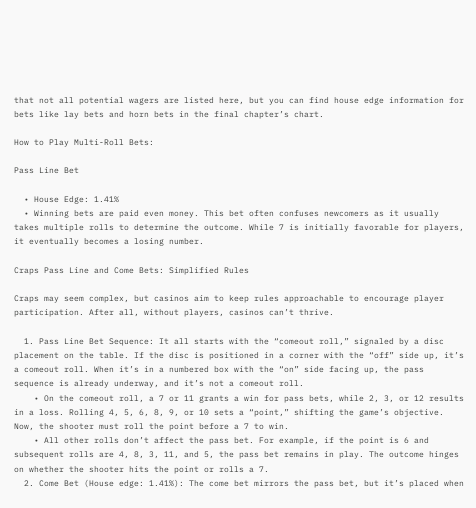that not all potential wagers are listed here, but you can find house edge information for bets like lay bets and horn bets in the final chapter’s chart.

How to Play Multi-Roll Bets:

Pass Line Bet

  • House Edge: 1.41%
  • Winning bets are paid even money. This bet often confuses newcomers as it usually takes multiple rolls to determine the outcome. While 7 is initially favorable for players, it eventually becomes a losing number.

Craps Pass Line and Come Bets: Simplified Rules

Craps may seem complex, but casinos aim to keep rules approachable to encourage player participation. After all, without players, casinos can’t thrive.

  1. Pass Line Bet Sequence: It all starts with the “comeout roll,” signaled by a disc placement on the table. If the disc is positioned in a corner with the “off” side up, it’s a comeout roll. When it’s in a numbered box with the “on” side facing up, the pass sequence is already underway, and it’s not a comeout roll.
    • On the comeout roll, a 7 or 11 grants a win for pass bets, while 2, 3, or 12 results in a loss. Rolling 4, 5, 6, 8, 9, or 10 sets a “point,” shifting the game’s objective. Now, the shooter must roll the point before a 7 to win.
    • All other rolls don’t affect the pass bet. For example, if the point is 6 and subsequent rolls are 4, 8, 3, 11, and 5, the pass bet remains in play. The outcome hinges on whether the shooter hits the point or rolls a 7.
  2. Come Bet (House edge: 1.41%): The come bet mirrors the pass bet, but it’s placed when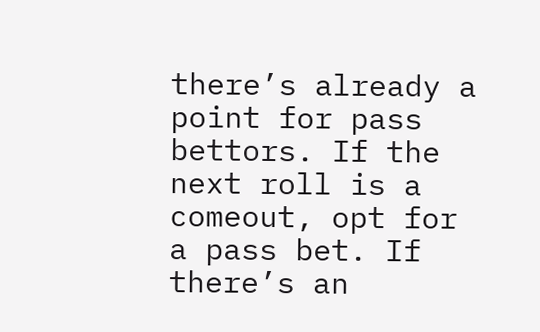there’s already a point for pass bettors. If the next roll is a comeout, opt for a pass bet. If there’s an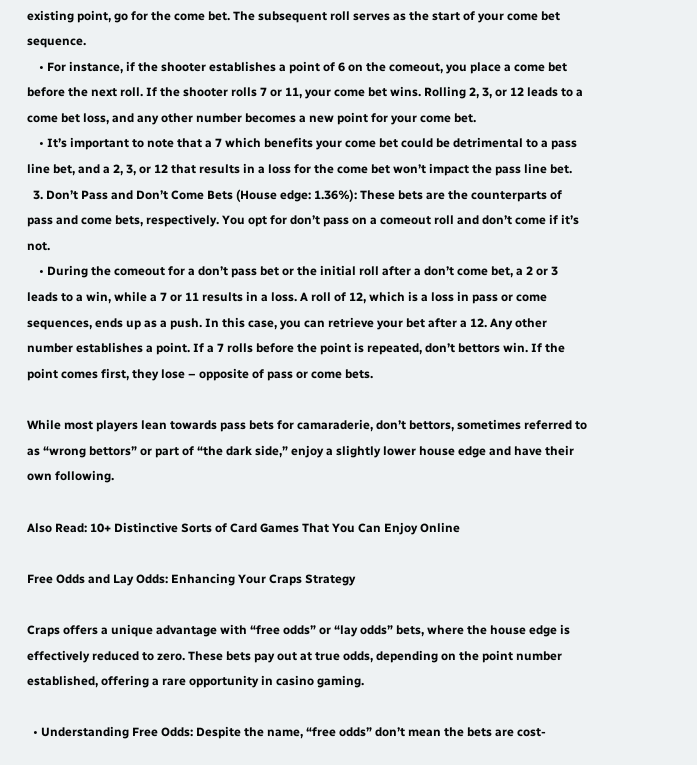existing point, go for the come bet. The subsequent roll serves as the start of your come bet sequence.
    • For instance, if the shooter establishes a point of 6 on the comeout, you place a come bet before the next roll. If the shooter rolls 7 or 11, your come bet wins. Rolling 2, 3, or 12 leads to a come bet loss, and any other number becomes a new point for your come bet.
    • It’s important to note that a 7 which benefits your come bet could be detrimental to a pass line bet, and a 2, 3, or 12 that results in a loss for the come bet won’t impact the pass line bet.
  3. Don’t Pass and Don’t Come Bets (House edge: 1.36%): These bets are the counterparts of pass and come bets, respectively. You opt for don’t pass on a comeout roll and don’t come if it’s not.
    • During the comeout for a don’t pass bet or the initial roll after a don’t come bet, a 2 or 3 leads to a win, while a 7 or 11 results in a loss. A roll of 12, which is a loss in pass or come sequences, ends up as a push. In this case, you can retrieve your bet after a 12. Any other number establishes a point. If a 7 rolls before the point is repeated, don’t bettors win. If the point comes first, they lose – opposite of pass or come bets.

While most players lean towards pass bets for camaraderie, don’t bettors, sometimes referred to as “wrong bettors” or part of “the dark side,” enjoy a slightly lower house edge and have their own following.

Also Read: 10+ Distinctive Sorts of Card Games That You Can Enjoy Online

Free Odds and Lay Odds: Enhancing Your Craps Strategy

Craps offers a unique advantage with “free odds” or “lay odds” bets, where the house edge is effectively reduced to zero. These bets pay out at true odds, depending on the point number established, offering a rare opportunity in casino gaming.

  • Understanding Free Odds: Despite the name, “free odds” don’t mean the bets are cost-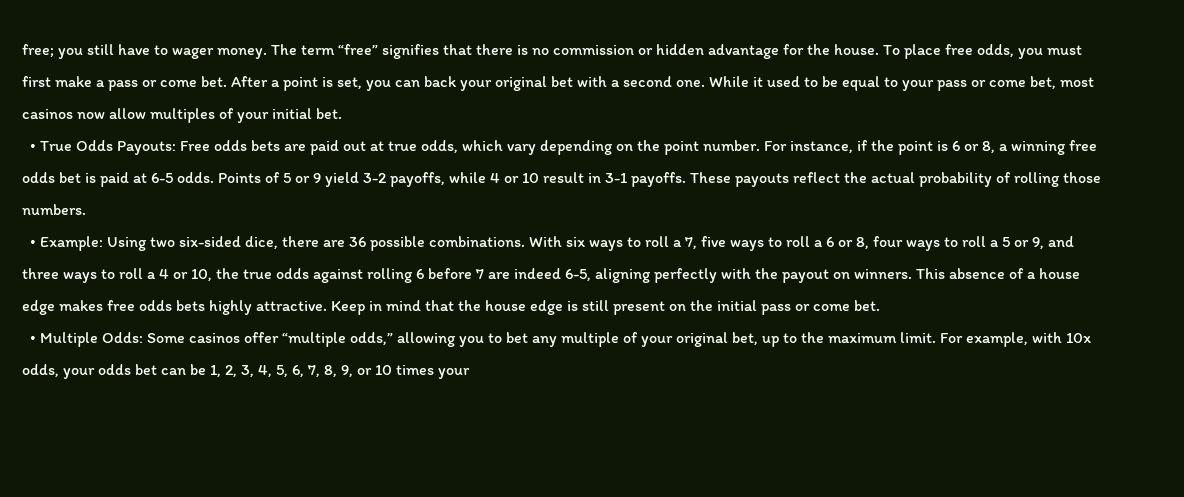free; you still have to wager money. The term “free” signifies that there is no commission or hidden advantage for the house. To place free odds, you must first make a pass or come bet. After a point is set, you can back your original bet with a second one. While it used to be equal to your pass or come bet, most casinos now allow multiples of your initial bet.
  • True Odds Payouts: Free odds bets are paid out at true odds, which vary depending on the point number. For instance, if the point is 6 or 8, a winning free odds bet is paid at 6-5 odds. Points of 5 or 9 yield 3-2 payoffs, while 4 or 10 result in 3-1 payoffs. These payouts reflect the actual probability of rolling those numbers.
  • Example: Using two six-sided dice, there are 36 possible combinations. With six ways to roll a 7, five ways to roll a 6 or 8, four ways to roll a 5 or 9, and three ways to roll a 4 or 10, the true odds against rolling 6 before 7 are indeed 6-5, aligning perfectly with the payout on winners. This absence of a house edge makes free odds bets highly attractive. Keep in mind that the house edge is still present on the initial pass or come bet.
  • Multiple Odds: Some casinos offer “multiple odds,” allowing you to bet any multiple of your original bet, up to the maximum limit. For example, with 10x odds, your odds bet can be 1, 2, 3, 4, 5, 6, 7, 8, 9, or 10 times your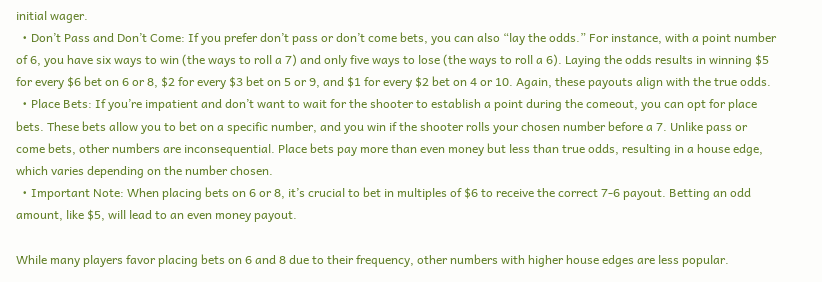initial wager.
  • Don’t Pass and Don’t Come: If you prefer don’t pass or don’t come bets, you can also “lay the odds.” For instance, with a point number of 6, you have six ways to win (the ways to roll a 7) and only five ways to lose (the ways to roll a 6). Laying the odds results in winning $5 for every $6 bet on 6 or 8, $2 for every $3 bet on 5 or 9, and $1 for every $2 bet on 4 or 10. Again, these payouts align with the true odds.
  • Place Bets: If you’re impatient and don’t want to wait for the shooter to establish a point during the comeout, you can opt for place bets. These bets allow you to bet on a specific number, and you win if the shooter rolls your chosen number before a 7. Unlike pass or come bets, other numbers are inconsequential. Place bets pay more than even money but less than true odds, resulting in a house edge, which varies depending on the number chosen.
  • Important Note: When placing bets on 6 or 8, it’s crucial to bet in multiples of $6 to receive the correct 7-6 payout. Betting an odd amount, like $5, will lead to an even money payout.

While many players favor placing bets on 6 and 8 due to their frequency, other numbers with higher house edges are less popular.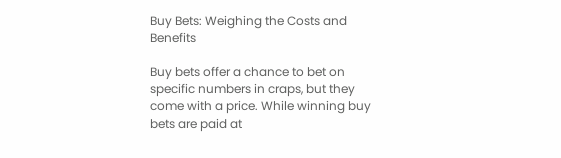Buy Bets: Weighing the Costs and Benefits

Buy bets offer a chance to bet on specific numbers in craps, but they come with a price. While winning buy bets are paid at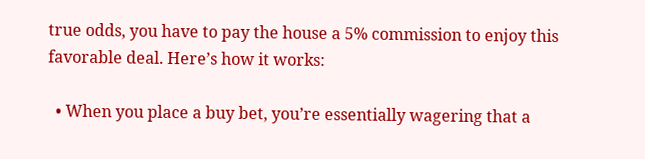true odds, you have to pay the house a 5% commission to enjoy this favorable deal. Here’s how it works:

  • When you place a buy bet, you’re essentially wagering that a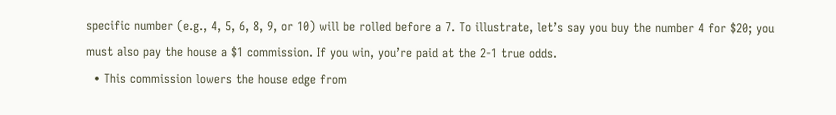specific number (e.g., 4, 5, 6, 8, 9, or 10) will be rolled before a 7. To illustrate, let’s say you buy the number 4 for $20; you must also pay the house a $1 commission. If you win, you’re paid at the 2-1 true odds.
  • This commission lowers the house edge from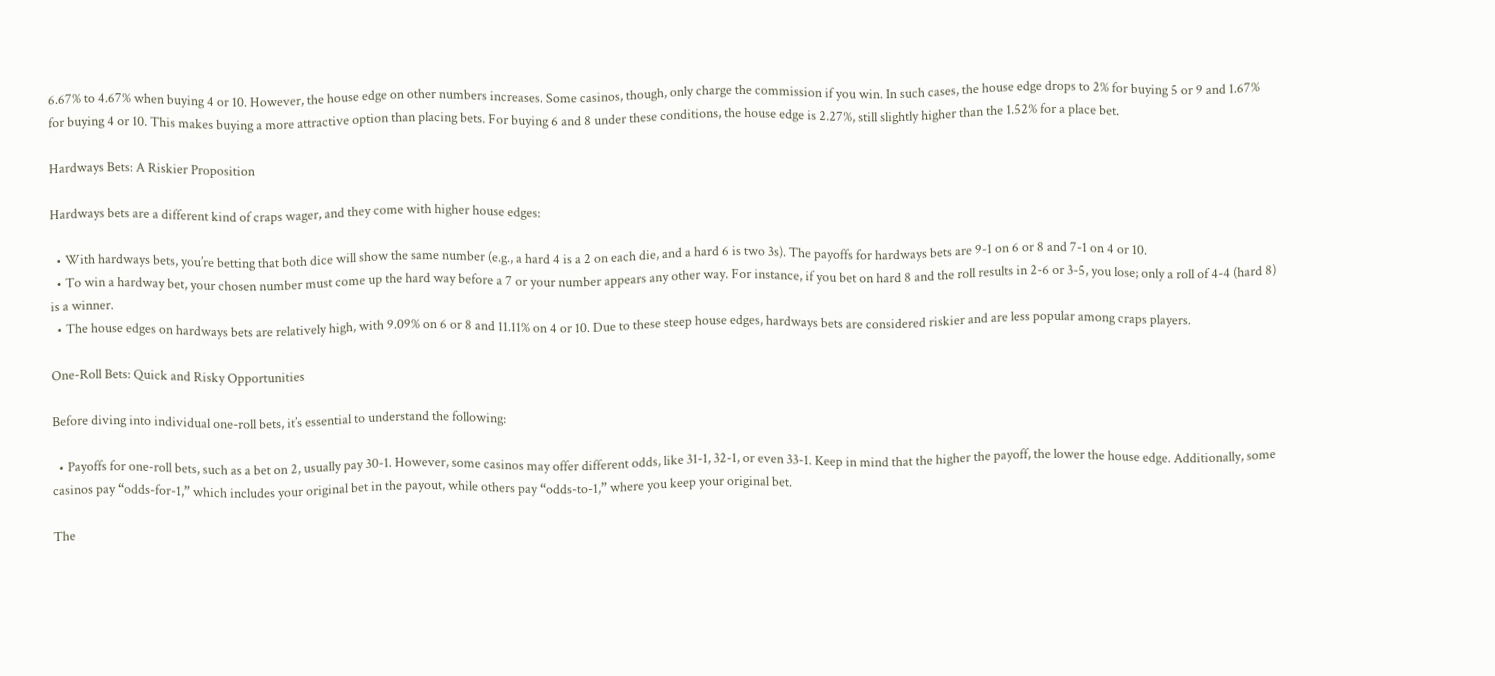6.67% to 4.67% when buying 4 or 10. However, the house edge on other numbers increases. Some casinos, though, only charge the commission if you win. In such cases, the house edge drops to 2% for buying 5 or 9 and 1.67% for buying 4 or 10. This makes buying a more attractive option than placing bets. For buying 6 and 8 under these conditions, the house edge is 2.27%, still slightly higher than the 1.52% for a place bet.

Hardways Bets: A Riskier Proposition

Hardways bets are a different kind of craps wager, and they come with higher house edges:

  • With hardways bets, you’re betting that both dice will show the same number (e.g., a hard 4 is a 2 on each die, and a hard 6 is two 3s). The payoffs for hardways bets are 9-1 on 6 or 8 and 7-1 on 4 or 10.
  • To win a hardway bet, your chosen number must come up the hard way before a 7 or your number appears any other way. For instance, if you bet on hard 8 and the roll results in 2-6 or 3-5, you lose; only a roll of 4-4 (hard 8) is a winner.
  • The house edges on hardways bets are relatively high, with 9.09% on 6 or 8 and 11.11% on 4 or 10. Due to these steep house edges, hardways bets are considered riskier and are less popular among craps players.

One-Roll Bets: Quick and Risky Opportunities

Before diving into individual one-roll bets, it’s essential to understand the following:

  • Payoffs for one-roll bets, such as a bet on 2, usually pay 30-1. However, some casinos may offer different odds, like 31-1, 32-1, or even 33-1. Keep in mind that the higher the payoff, the lower the house edge. Additionally, some casinos pay “odds-for-1,” which includes your original bet in the payout, while others pay “odds-to-1,” where you keep your original bet.

The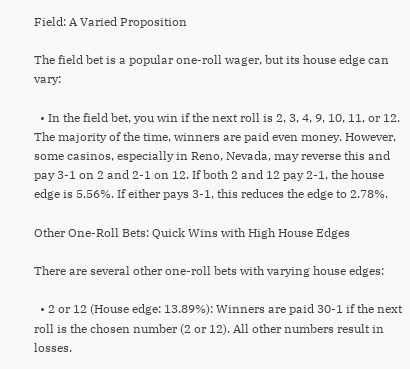Field: A Varied Proposition

The field bet is a popular one-roll wager, but its house edge can vary:

  • In the field bet, you win if the next roll is 2, 3, 4, 9, 10, 11, or 12. The majority of the time, winners are paid even money. However, some casinos, especially in Reno, Nevada, may reverse this and pay 3-1 on 2 and 2-1 on 12. If both 2 and 12 pay 2-1, the house edge is 5.56%. If either pays 3-1, this reduces the edge to 2.78%.

Other One-Roll Bets: Quick Wins with High House Edges

There are several other one-roll bets with varying house edges:

  • 2 or 12 (House edge: 13.89%): Winners are paid 30-1 if the next roll is the chosen number (2 or 12). All other numbers result in losses.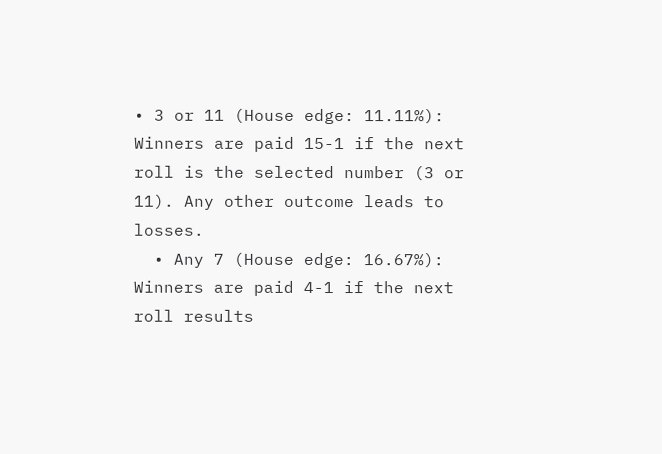• 3 or 11 (House edge: 11.11%): Winners are paid 15-1 if the next roll is the selected number (3 or 11). Any other outcome leads to losses.
  • Any 7 (House edge: 16.67%): Winners are paid 4-1 if the next roll results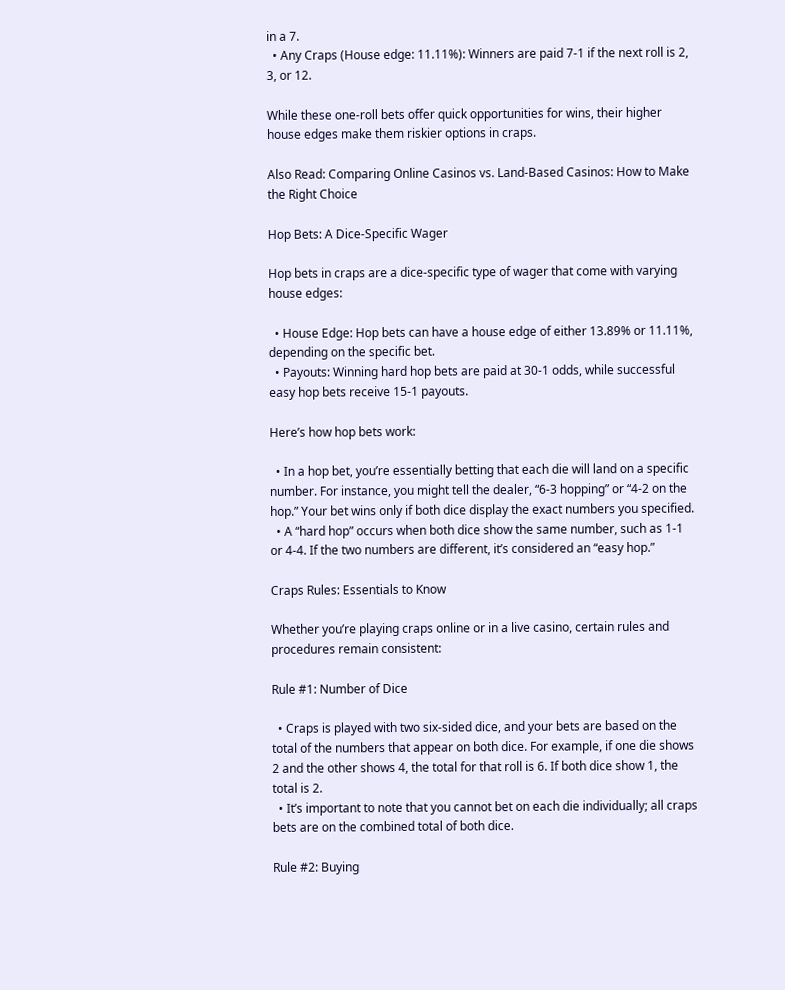in a 7.
  • Any Craps (House edge: 11.11%): Winners are paid 7-1 if the next roll is 2, 3, or 12.

While these one-roll bets offer quick opportunities for wins, their higher house edges make them riskier options in craps.

Also Read: Comparing Online Casinos vs. Land-Based Casinos: How to Make the Right Choice

Hop Bets: A Dice-Specific Wager

Hop bets in craps are a dice-specific type of wager that come with varying house edges:

  • House Edge: Hop bets can have a house edge of either 13.89% or 11.11%, depending on the specific bet.
  • Payouts: Winning hard hop bets are paid at 30-1 odds, while successful easy hop bets receive 15-1 payouts.

Here’s how hop bets work:

  • In a hop bet, you’re essentially betting that each die will land on a specific number. For instance, you might tell the dealer, “6-3 hopping” or “4-2 on the hop.” Your bet wins only if both dice display the exact numbers you specified.
  • A “hard hop” occurs when both dice show the same number, such as 1-1 or 4-4. If the two numbers are different, it’s considered an “easy hop.”

Craps Rules: Essentials to Know

Whether you’re playing craps online or in a live casino, certain rules and procedures remain consistent:

Rule #1: Number of Dice

  • Craps is played with two six-sided dice, and your bets are based on the total of the numbers that appear on both dice. For example, if one die shows 2 and the other shows 4, the total for that roll is 6. If both dice show 1, the total is 2.
  • It’s important to note that you cannot bet on each die individually; all craps bets are on the combined total of both dice.

Rule #2: Buying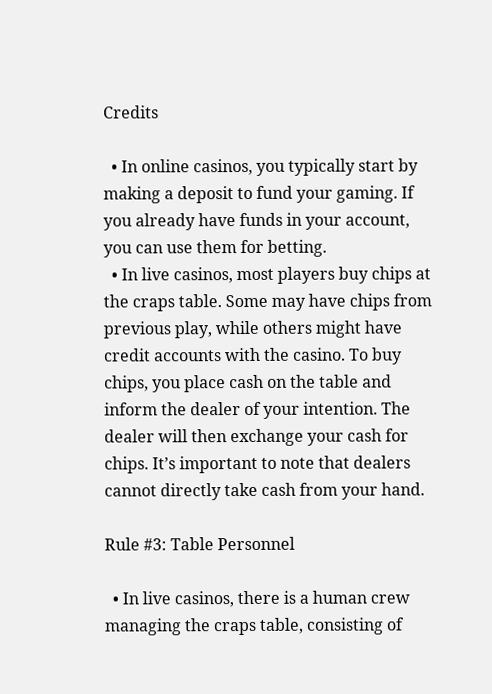Credits

  • In online casinos, you typically start by making a deposit to fund your gaming. If you already have funds in your account, you can use them for betting.
  • In live casinos, most players buy chips at the craps table. Some may have chips from previous play, while others might have credit accounts with the casino. To buy chips, you place cash on the table and inform the dealer of your intention. The dealer will then exchange your cash for chips. It’s important to note that dealers cannot directly take cash from your hand.

Rule #3: Table Personnel

  • In live casinos, there is a human crew managing the craps table, consisting of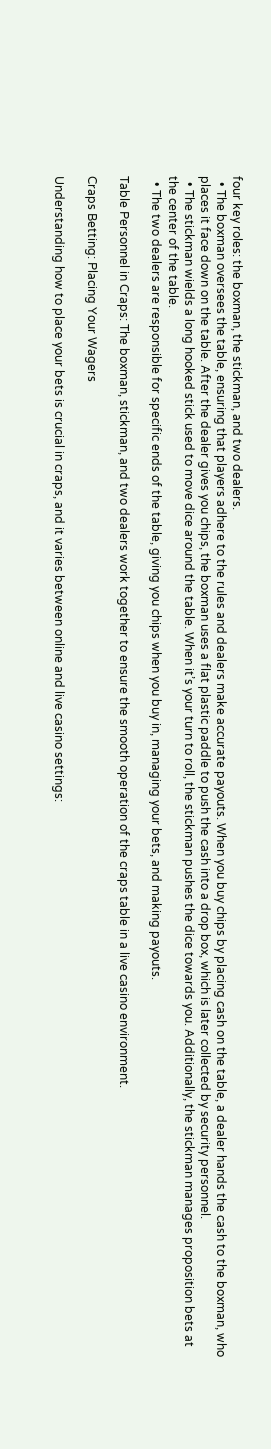four key roles: the boxman, the stickman, and two dealers.
  • The boxman oversees the table, ensuring that players adhere to the rules and dealers make accurate payouts. When you buy chips by placing cash on the table, a dealer hands the cash to the boxman, who places it face down on the table. After the dealer gives you chips, the boxman uses a flat plastic paddle to push the cash into a drop box, which is later collected by security personnel.
  • The stickman wields a long hooked stick used to move dice around the table. When it’s your turn to roll, the stickman pushes the dice towards you. Additionally, the stickman manages proposition bets at the center of the table.
  • The two dealers are responsible for specific ends of the table, giving you chips when you buy in, managing your bets, and making payouts.

Table Personnel in Craps: The boxman, stickman, and two dealers work together to ensure the smooth operation of the craps table in a live casino environment.

Craps Betting: Placing Your Wagers

Understanding how to place your bets is crucial in craps, and it varies between online and live casino settings: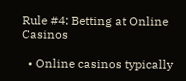Rule #4: Betting at Online Casinos

  • Online casinos typically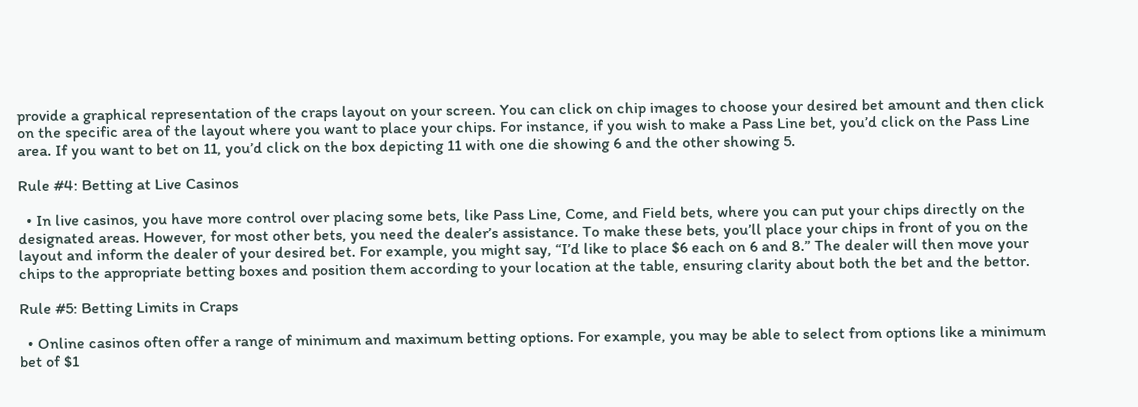provide a graphical representation of the craps layout on your screen. You can click on chip images to choose your desired bet amount and then click on the specific area of the layout where you want to place your chips. For instance, if you wish to make a Pass Line bet, you’d click on the Pass Line area. If you want to bet on 11, you’d click on the box depicting 11 with one die showing 6 and the other showing 5.

Rule #4: Betting at Live Casinos

  • In live casinos, you have more control over placing some bets, like Pass Line, Come, and Field bets, where you can put your chips directly on the designated areas. However, for most other bets, you need the dealer’s assistance. To make these bets, you’ll place your chips in front of you on the layout and inform the dealer of your desired bet. For example, you might say, “I’d like to place $6 each on 6 and 8.” The dealer will then move your chips to the appropriate betting boxes and position them according to your location at the table, ensuring clarity about both the bet and the bettor.

Rule #5: Betting Limits in Craps

  • Online casinos often offer a range of minimum and maximum betting options. For example, you may be able to select from options like a minimum bet of $1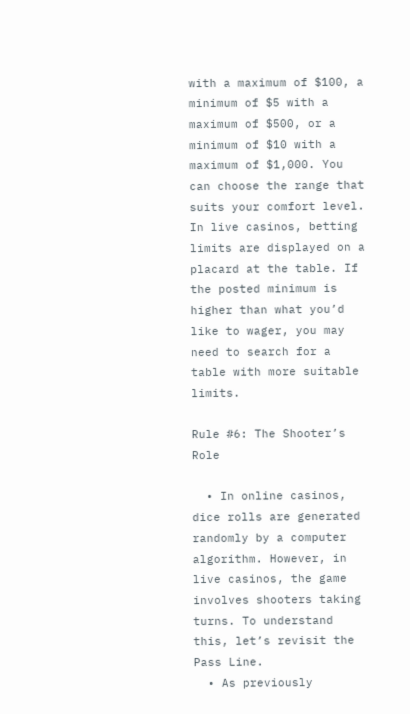with a maximum of $100, a minimum of $5 with a maximum of $500, or a minimum of $10 with a maximum of $1,000. You can choose the range that suits your comfort level. In live casinos, betting limits are displayed on a placard at the table. If the posted minimum is higher than what you’d like to wager, you may need to search for a table with more suitable limits.

Rule #6: The Shooter’s Role

  • In online casinos, dice rolls are generated randomly by a computer algorithm. However, in live casinos, the game involves shooters taking turns. To understand this, let’s revisit the Pass Line.
  • As previously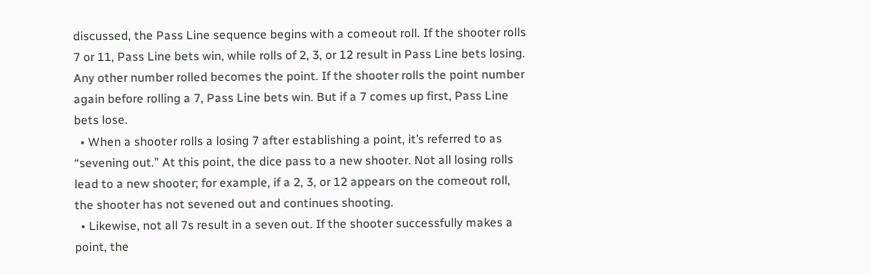discussed, the Pass Line sequence begins with a comeout roll. If the shooter rolls 7 or 11, Pass Line bets win, while rolls of 2, 3, or 12 result in Pass Line bets losing. Any other number rolled becomes the point. If the shooter rolls the point number again before rolling a 7, Pass Line bets win. But if a 7 comes up first, Pass Line bets lose.
  • When a shooter rolls a losing 7 after establishing a point, it’s referred to as “sevening out.” At this point, the dice pass to a new shooter. Not all losing rolls lead to a new shooter; for example, if a 2, 3, or 12 appears on the comeout roll, the shooter has not sevened out and continues shooting.
  • Likewise, not all 7s result in a seven out. If the shooter successfully makes a point, the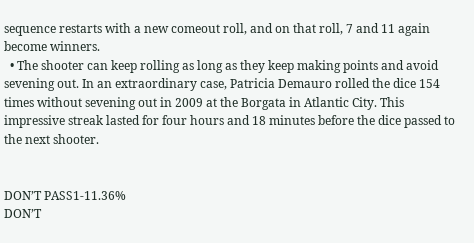sequence restarts with a new comeout roll, and on that roll, 7 and 11 again become winners.
  • The shooter can keep rolling as long as they keep making points and avoid sevening out. In an extraordinary case, Patricia Demauro rolled the dice 154 times without sevening out in 2009 at the Borgata in Atlantic City. This impressive streak lasted for four hours and 18 minutes before the dice passed to the next shooter.


DON’T PASS1-11.36%
DON’T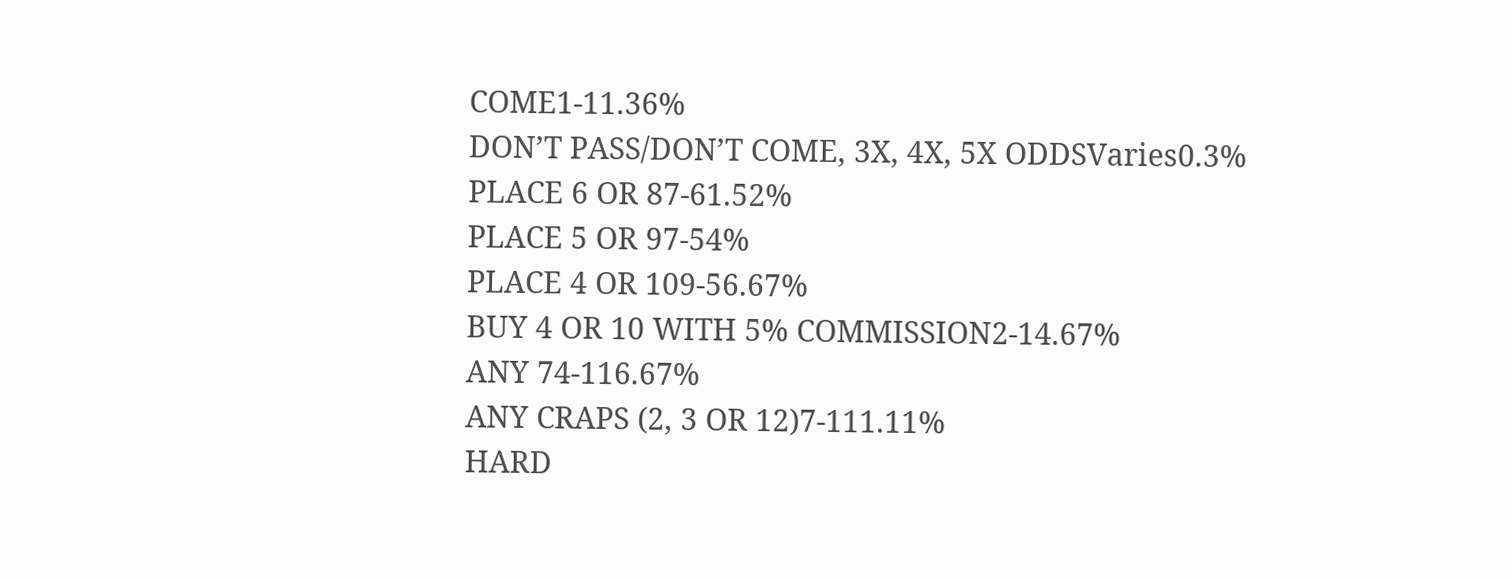COME1-11.36%
DON’T PASS/DON’T COME, 3X, 4X, 5X ODDSVaries0.3%
PLACE 6 OR 87-61.52%
PLACE 5 OR 97-54%
PLACE 4 OR 109-56.67%
BUY 4 OR 10 WITH 5% COMMISSION2-14.67%
ANY 74-116.67%
ANY CRAPS (2, 3 OR 12)7-111.11%
HARD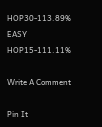HOP30-113.89%
EASY HOP15-111.11%

Write A Comment

Pin It